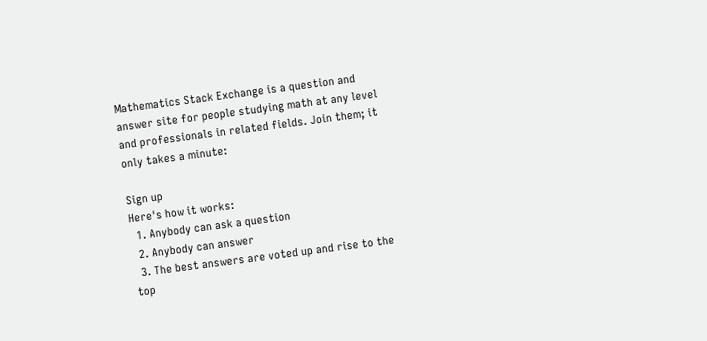Mathematics Stack Exchange is a question and answer site for people studying math at any level and professionals in related fields. Join them; it only takes a minute:

Sign up
Here's how it works:
  1. Anybody can ask a question
  2. Anybody can answer
  3. The best answers are voted up and rise to the top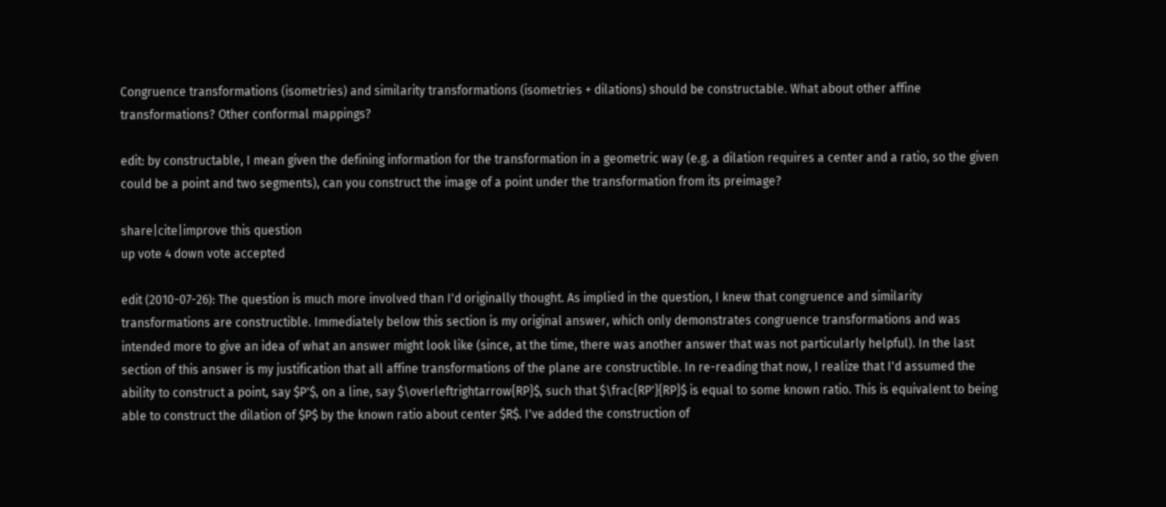Congruence transformations (isometries) and similarity transformations (isometries + dilations) should be constructable. What about other affine transformations? Other conformal mappings?

edit: by constructable, I mean given the defining information for the transformation in a geometric way (e.g. a dilation requires a center and a ratio, so the given could be a point and two segments), can you construct the image of a point under the transformation from its preimage?

share|cite|improve this question
up vote 4 down vote accepted

edit (2010-07-26): The question is much more involved than I'd originally thought. As implied in the question, I knew that congruence and similarity transformations are constructible. Immediately below this section is my original answer, which only demonstrates congruence transformations and was intended more to give an idea of what an answer might look like (since, at the time, there was another answer that was not particularly helpful). In the last section of this answer is my justification that all affine transformations of the plane are constructible. In re-reading that now, I realize that I'd assumed the ability to construct a point, say $P'$, on a line, say $\overleftrightarrow{RP}$, such that $\frac{RP'}{RP}$ is equal to some known ratio. This is equivalent to being able to construct the dilation of $P$ by the known ratio about center $R$. I've added the construction of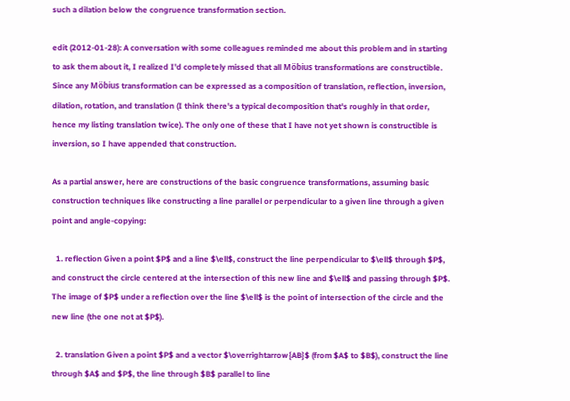such a dilation below the congruence transformation section.

edit (2012-01-28): A conversation with some colleagues reminded me about this problem and in starting to ask them about it, I realized I'd completely missed that all Möbius transformations are constructible. Since any Möbius transformation can be expressed as a composition of translation, reflection, inversion, dilation, rotation, and translation (I think there's a typical decomposition that's roughly in that order, hence my listing translation twice). The only one of these that I have not yet shown is constructible is inversion, so I have appended that construction.

As a partial answer, here are constructions of the basic congruence transformations, assuming basic construction techniques like constructing a line parallel or perpendicular to a given line through a given point and angle-copying:

  1. reflection Given a point $P$ and a line $\ell$, construct the line perpendicular to $\ell$ through $P$, and construct the circle centered at the intersection of this new line and $\ell$ and passing through $P$. The image of $P$ under a reflection over the line $\ell$ is the point of intersection of the circle and the new line (the one not at $P$).

  2. translation Given a point $P$ and a vector $\overrightarrow{AB}$ (from $A$ to $B$), construct the line through $A$ and $P$, the line through $B$ parallel to line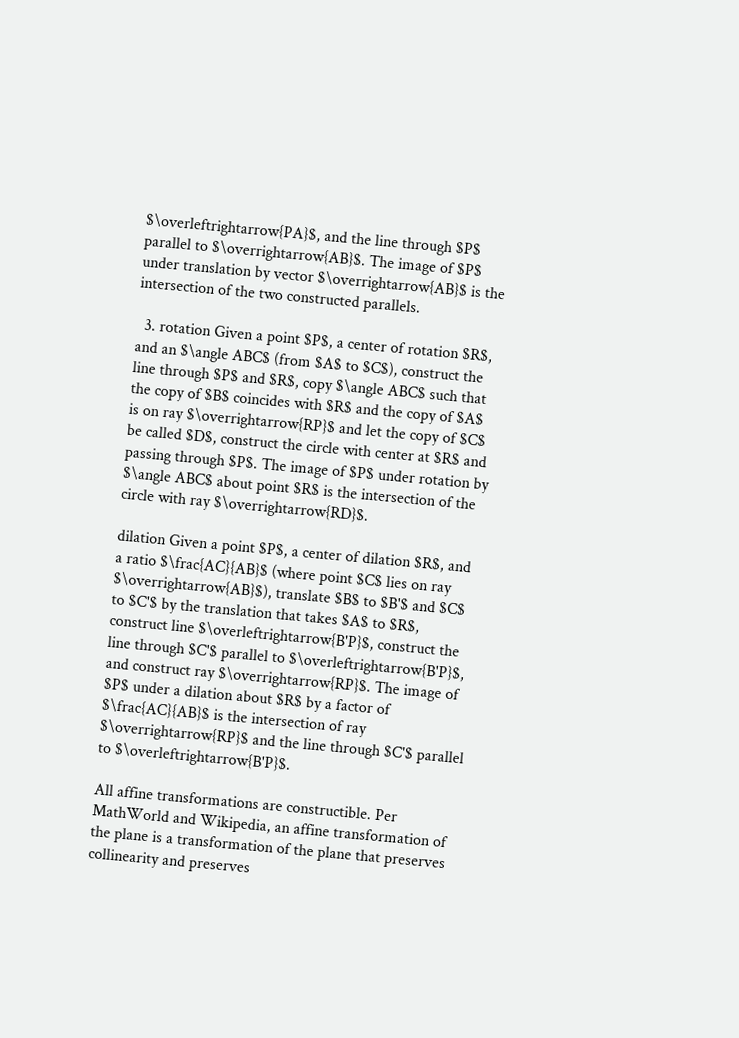$\overleftrightarrow{PA}$, and the line through $P$ parallel to $\overrightarrow{AB}$. The image of $P$ under translation by vector $\overrightarrow{AB}$ is the intersection of the two constructed parallels.

  3. rotation Given a point $P$, a center of rotation $R$, and an $\angle ABC$ (from $A$ to $C$), construct the line through $P$ and $R$, copy $\angle ABC$ such that the copy of $B$ coincides with $R$ and the copy of $A$ is on ray $\overrightarrow{RP}$ and let the copy of $C$ be called $D$, construct the circle with center at $R$ and passing through $P$. The image of $P$ under rotation by $\angle ABC$ about point $R$ is the intersection of the circle with ray $\overrightarrow{RD}$.

dilation Given a point $P$, a center of dilation $R$, and a ratio $\frac{AC}{AB}$ (where point $C$ lies on ray $\overrightarrow{AB}$), translate $B$ to $B'$ and $C$ to $C'$ by the translation that takes $A$ to $R$, construct line $\overleftrightarrow{B'P}$, construct the line through $C'$ parallel to $\overleftrightarrow{B'P}$, and construct ray $\overrightarrow{RP}$. The image of $P$ under a dilation about $R$ by a factor of $\frac{AC}{AB}$ is the intersection of ray $\overrightarrow{RP}$ and the line through $C'$ parallel to $\overleftrightarrow{B'P}$.

All affine transformations are constructible. Per MathWorld and Wikipedia, an affine transformation of the plane is a transformation of the plane that preserves collinearity and preserves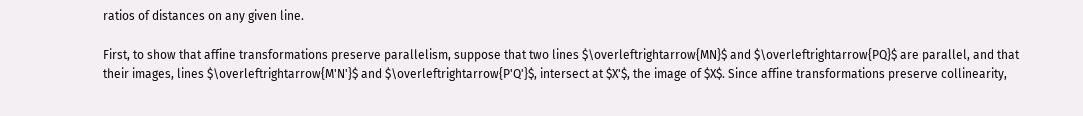ratios of distances on any given line.

First, to show that affine transformations preserve parallelism, suppose that two lines $\overleftrightarrow{MN}$ and $\overleftrightarrow{PQ}$ are parallel, and that their images, lines $\overleftrightarrow{M'N'}$ and $\overleftrightarrow{P'Q'}$, intersect at $X'$, the image of $X$. Since affine transformations preserve collinearity,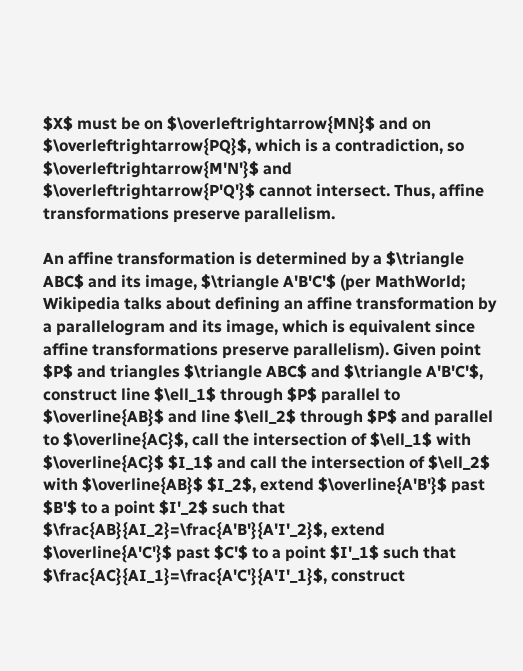$X$ must be on $\overleftrightarrow{MN}$ and on $\overleftrightarrow{PQ}$, which is a contradiction, so $\overleftrightarrow{M'N'}$ and $\overleftrightarrow{P'Q'}$ cannot intersect. Thus, affine transformations preserve parallelism.

An affine transformation is determined by a $\triangle ABC$ and its image, $\triangle A'B'C'$ (per MathWorld; Wikipedia talks about defining an affine transformation by a parallelogram and its image, which is equivalent since affine transformations preserve parallelism). Given point $P$ and triangles $\triangle ABC$ and $\triangle A'B'C'$, construct line $\ell_1$ through $P$ parallel to $\overline{AB}$ and line $\ell_2$ through $P$ and parallel to $\overline{AC}$, call the intersection of $\ell_1$ with $\overline{AC}$ $I_1$ and call the intersection of $\ell_2$ with $\overline{AB}$ $I_2$, extend $\overline{A'B'}$ past $B'$ to a point $I'_2$ such that $\frac{AB}{AI_2}=\frac{A'B'}{A'I'_2}$, extend $\overline{A'C'}$ past $C'$ to a point $I'_1$ such that $\frac{AC}{AI_1}=\frac{A'C'}{A'I'_1}$, construct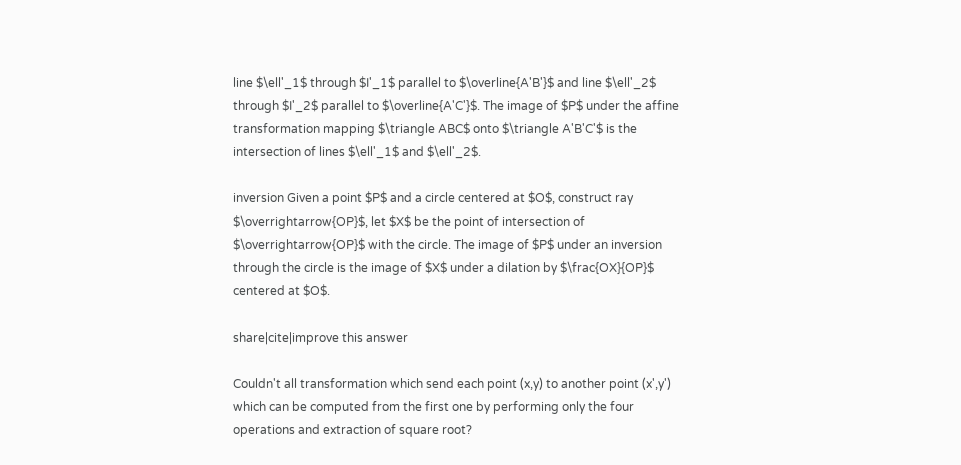line $\ell'_1$ through $I'_1$ parallel to $\overline{A'B'}$ and line $\ell'_2$ through $I'_2$ parallel to $\overline{A'C'}$. The image of $P$ under the affine transformation mapping $\triangle ABC$ onto $\triangle A'B'C'$ is the intersection of lines $\ell'_1$ and $\ell'_2$.

inversion Given a point $P$ and a circle centered at $O$, construct ray $\overrightarrow{OP}$, let $X$ be the point of intersection of $\overrightarrow{OP}$ with the circle. The image of $P$ under an inversion through the circle is the image of $X$ under a dilation by $\frac{OX}{OP}$ centered at $O$.

share|cite|improve this answer

Couldn't all transformation which send each point (x,y) to another point (x',y') which can be computed from the first one by performing only the four operations and extraction of square root?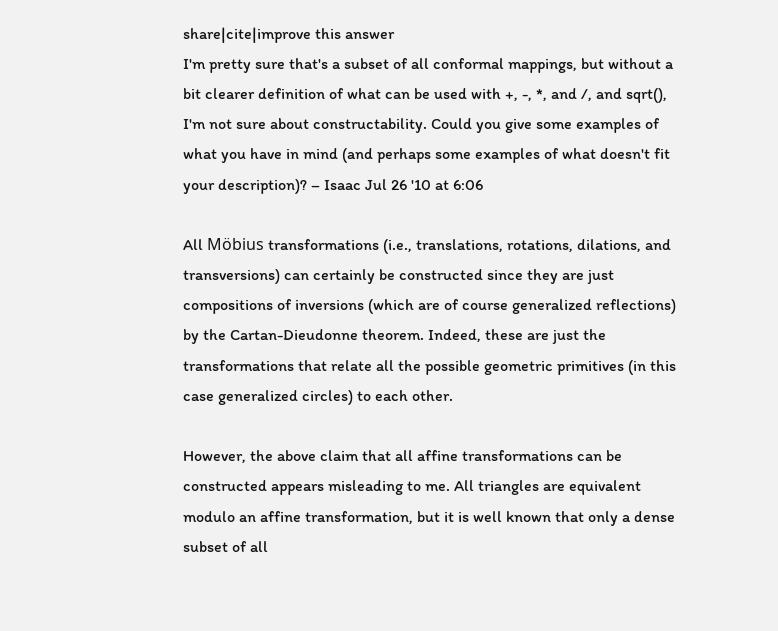share|cite|improve this answer
I'm pretty sure that's a subset of all conformal mappings, but without a bit clearer definition of what can be used with +, -, *, and /, and sqrt(), I'm not sure about constructability. Could you give some examples of what you have in mind (and perhaps some examples of what doesn't fit your description)? – Isaac Jul 26 '10 at 6:06

All Möbius transformations (i.e., translations, rotations, dilations, and transversions) can certainly be constructed since they are just compositions of inversions (which are of course generalized reflections) by the Cartan-Dieudonne theorem. Indeed, these are just the transformations that relate all the possible geometric primitives (in this case generalized circles) to each other.

However, the above claim that all affine transformations can be constructed appears misleading to me. All triangles are equivalent modulo an affine transformation, but it is well known that only a dense subset of all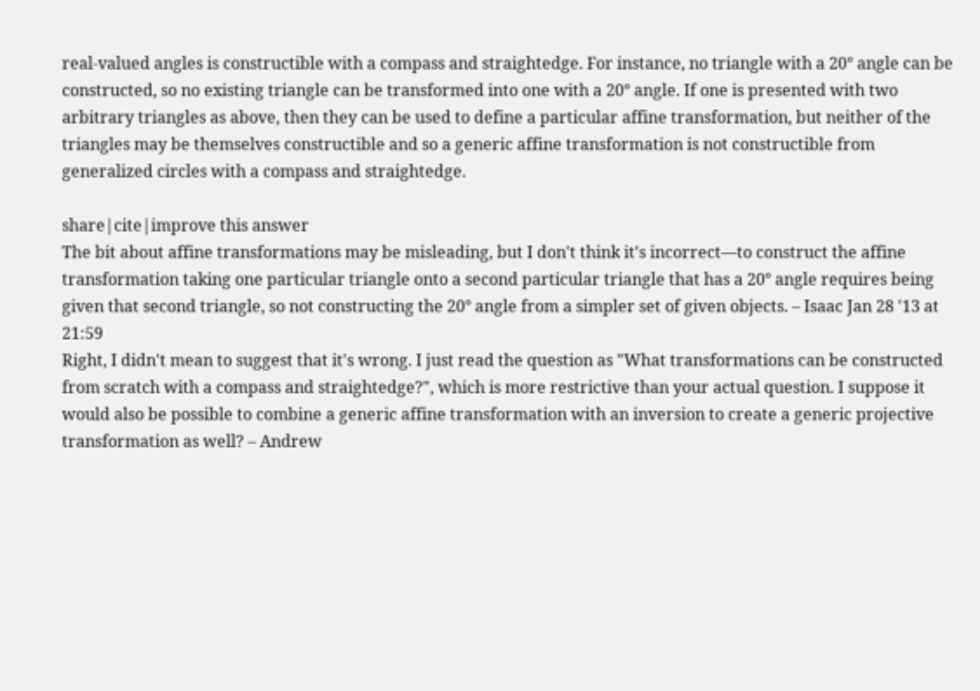real-valued angles is constructible with a compass and straightedge. For instance, no triangle with a 20° angle can be constructed, so no existing triangle can be transformed into one with a 20° angle. If one is presented with two arbitrary triangles as above, then they can be used to define a particular affine transformation, but neither of the triangles may be themselves constructible and so a generic affine transformation is not constructible from generalized circles with a compass and straightedge.

share|cite|improve this answer
The bit about affine transformations may be misleading, but I don't think it's incorrect—to construct the affine transformation taking one particular triangle onto a second particular triangle that has a 20° angle requires being given that second triangle, so not constructing the 20° angle from a simpler set of given objects. – Isaac Jan 28 '13 at 21:59
Right, I didn't mean to suggest that it's wrong. I just read the question as "What transformations can be constructed from scratch with a compass and straightedge?", which is more restrictive than your actual question. I suppose it would also be possible to combine a generic affine transformation with an inversion to create a generic projective transformation as well? – Andrew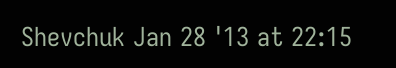Shevchuk Jan 28 '13 at 22:15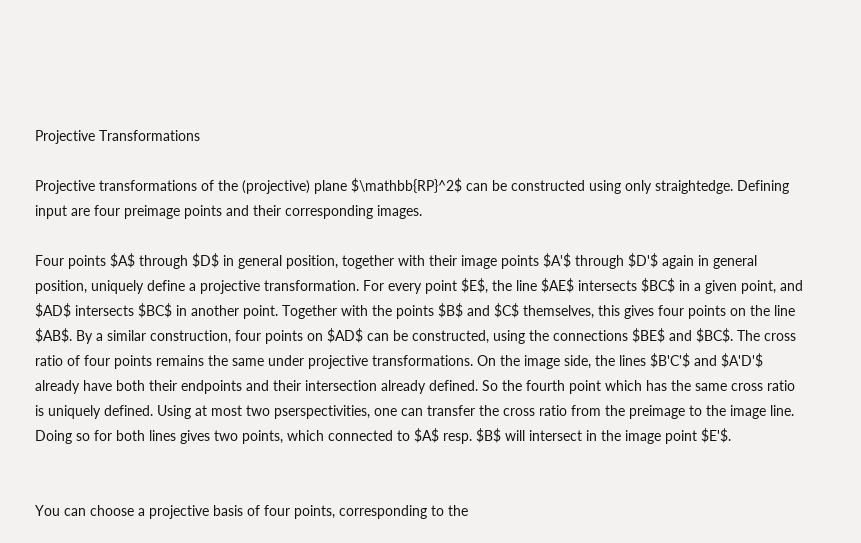Projective Transformations

Projective transformations of the (projective) plane $\mathbb{RP}^2$ can be constructed using only straightedge. Defining input are four preimage points and their corresponding images.

Four points $A$ through $D$ in general position, together with their image points $A'$ through $D'$ again in general position, uniquely define a projective transformation. For every point $E$, the line $AE$ intersects $BC$ in a given point, and $AD$ intersects $BC$ in another point. Together with the points $B$ and $C$ themselves, this gives four points on the line $AB$. By a similar construction, four points on $AD$ can be constructed, using the connections $BE$ and $BC$. The cross ratio of four points remains the same under projective transformations. On the image side, the lines $B'C'$ and $A'D'$ already have both their endpoints and their intersection already defined. So the fourth point which has the same cross ratio is uniquely defined. Using at most two pserspectivities, one can transfer the cross ratio from the preimage to the image line. Doing so for both lines gives two points, which connected to $A$ resp. $B$ will intersect in the image point $E'$.


You can choose a projective basis of four points, corresponding to the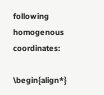following homogenous coordinates:

\begin{align*}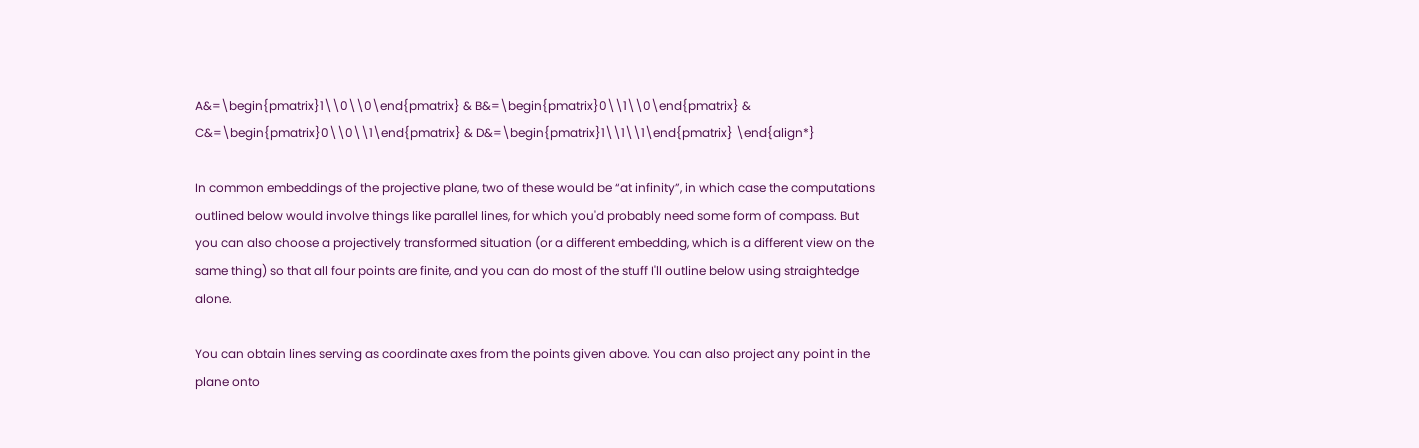A&=\begin{pmatrix}1\\0\\0\end{pmatrix} & B&=\begin{pmatrix}0\\1\\0\end{pmatrix} & C&=\begin{pmatrix}0\\0\\1\end{pmatrix} & D&=\begin{pmatrix}1\\1\\1\end{pmatrix} \end{align*}

In common embeddings of the projective plane, two of these would be “at infinity”, in which case the computations outlined below would involve things like parallel lines, for which you'd probably need some form of compass. But you can also choose a projectively transformed situation (or a different embedding, which is a different view on the same thing) so that all four points are finite, and you can do most of the stuff I'll outline below using straightedge alone.

You can obtain lines serving as coordinate axes from the points given above. You can also project any point in the plane onto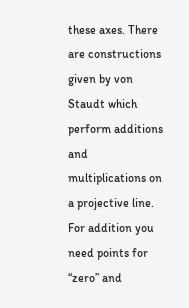these axes. There are constructions given by von Staudt which perform additions and multiplications on a projective line. For addition you need points for “zero” and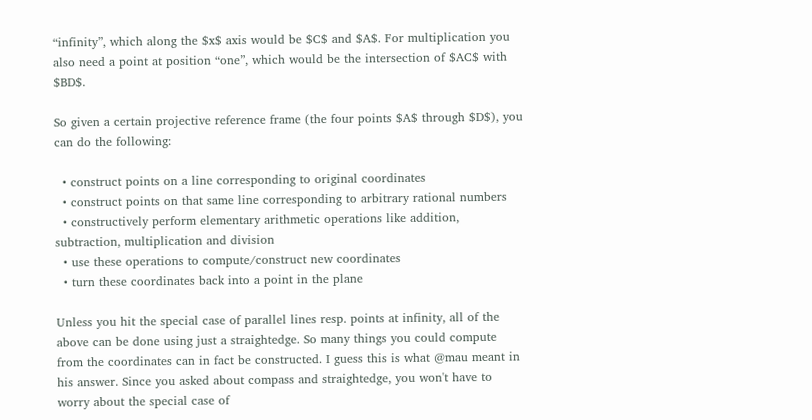“infinity”, which along the $x$ axis would be $C$ and $A$. For multiplication you also need a point at position “one”, which would be the intersection of $AC$ with $BD$.

So given a certain projective reference frame (the four points $A$ through $D$), you can do the following:

  • construct points on a line corresponding to original coordinates
  • construct points on that same line corresponding to arbitrary rational numbers
  • constructively perform elementary arithmetic operations like addition, subtraction, multiplication and division
  • use these operations to compute/construct new coordinates
  • turn these coordinates back into a point in the plane

Unless you hit the special case of parallel lines resp. points at infinity, all of the above can be done using just a straightedge. So many things you could compute from the coordinates can in fact be constructed. I guess this is what @mau meant in his answer. Since you asked about compass and straightedge, you won't have to worry about the special case of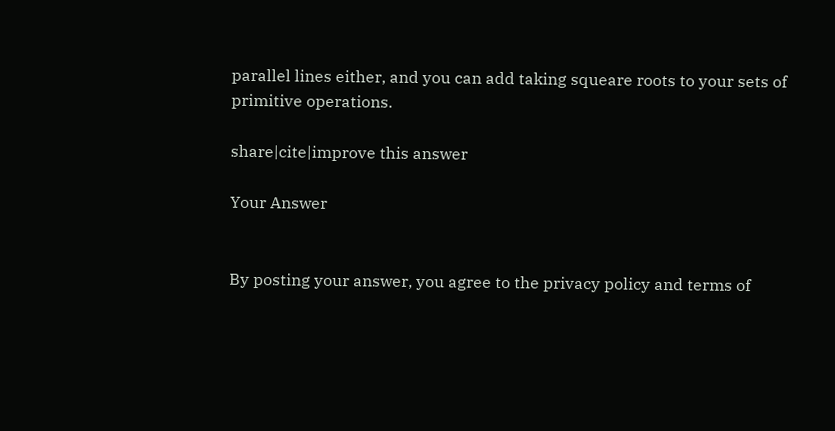parallel lines either, and you can add taking squeare roots to your sets of primitive operations.

share|cite|improve this answer

Your Answer


By posting your answer, you agree to the privacy policy and terms of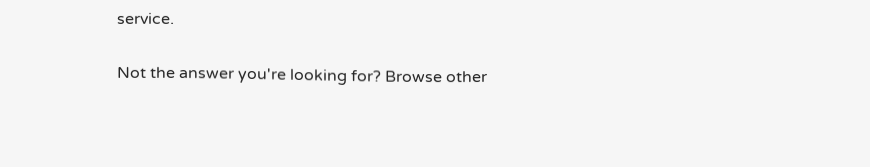service.

Not the answer you're looking for? Browse other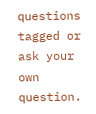questions tagged or ask your own question.